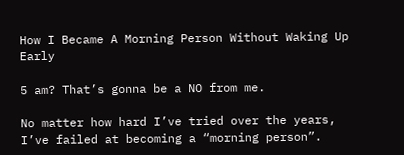How I Became A Morning Person Without Waking Up Early

5 am? That’s gonna be a NO from me.

No matter how hard I’ve tried over the years, I’ve failed at becoming a “morning person”.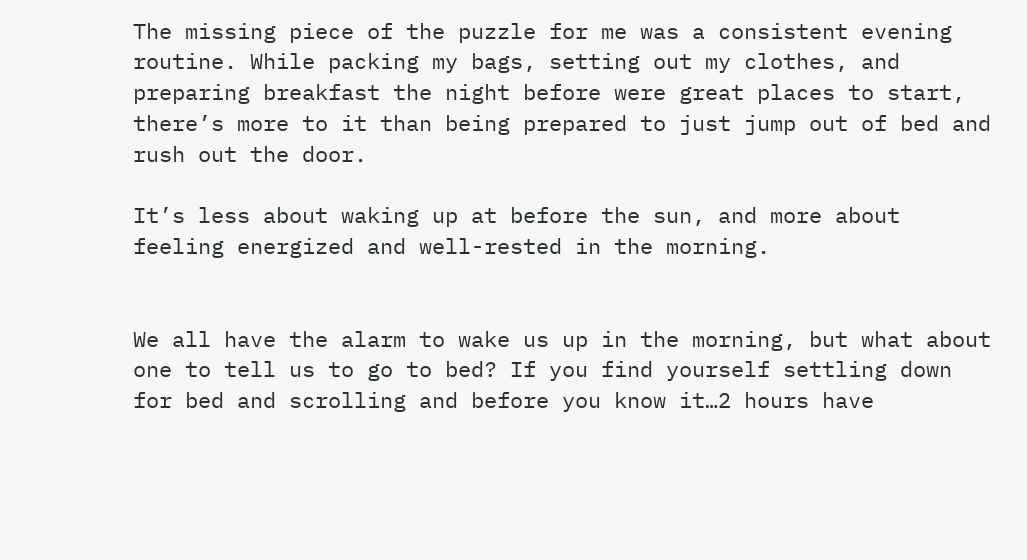The missing piece of the puzzle for me was a consistent evening routine. While packing my bags, setting out my clothes, and preparing breakfast the night before were great places to start, there’s more to it than being prepared to just jump out of bed and rush out the door.

It’s less about waking up at before the sun, and more about feeling energized and well-rested in the morning.


We all have the alarm to wake us up in the morning, but what about one to tell us to go to bed? If you find yourself settling down for bed and scrolling and before you know it…2 hours have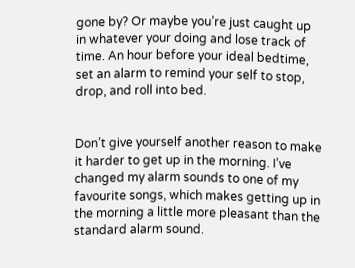gone by? Or maybe you’re just caught up in whatever your doing and lose track of time. An hour before your ideal bedtime, set an alarm to remind your self to stop, drop, and roll into bed.


Don’t give yourself another reason to make it harder to get up in the morning. I’ve changed my alarm sounds to one of my favourite songs, which makes getting up in the morning a little more pleasant than the standard alarm sound.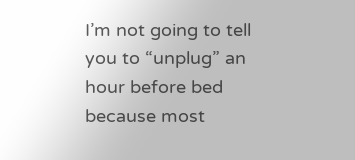I’m not going to tell you to “unplug” an hour before bed because most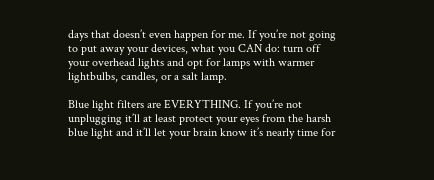days that doesn’t even happen for me. If you’re not going to put away your devices, what you CAN do: turn off your overhead lights and opt for lamps with warmer lightbulbs, candles, or a salt lamp.

Blue light filters are EVERYTHING. If you’re not unplugging it’ll at least protect your eyes from the harsh blue light and it’ll let your brain know it’s nearly time for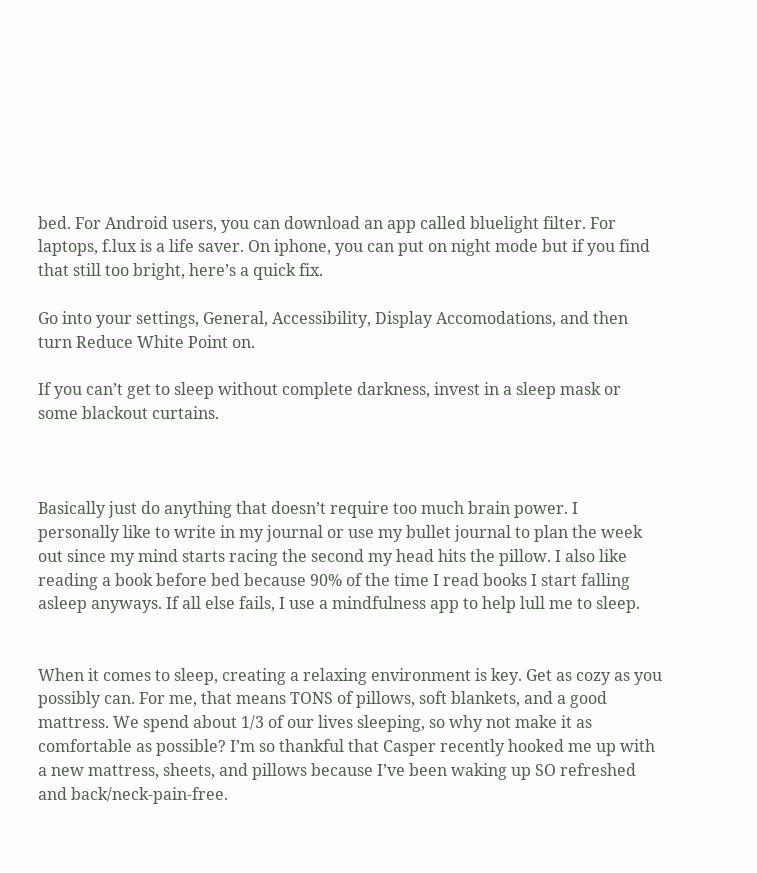bed. For Android users, you can download an app called bluelight filter. For laptops, f.lux is a life saver. On iphone, you can put on night mode but if you find that still too bright, here’s a quick fix.

Go into your settings, General, Accessibility, Display Accomodations, and then turn Reduce White Point on.

If you can’t get to sleep without complete darkness, invest in a sleep mask or some blackout curtains.



Basically just do anything that doesn’t require too much brain power. I personally like to write in my journal or use my bullet journal to plan the week out since my mind starts racing the second my head hits the pillow. I also like reading a book before bed because 90% of the time I read books I start falling asleep anyways. If all else fails, I use a mindfulness app to help lull me to sleep.


When it comes to sleep, creating a relaxing environment is key. Get as cozy as you possibly can. For me, that means TONS of pillows, soft blankets, and a good mattress. We spend about 1/3 of our lives sleeping, so why not make it as comfortable as possible? I’m so thankful that Casper recently hooked me up with a new mattress, sheets, and pillows because I’ve been waking up SO refreshed and back/neck-pain-free.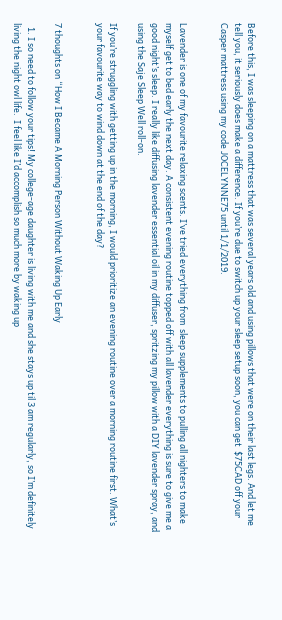Before this, I was sleeping on a mattress that was several years old and using pillows that were on their last legs. And let me tell you, it seriously does make a difference. If you’re due to switch up your sleep setup soon, you can get  $75CAD off your Casper mattress using my code JOCELYNNE75 until 1/1/2019.


Lavender is one of my favourite relaxing scents. I’ve tried everything from  sleep supplements to pulling all nighters to make myself get to bed early the next day. A consistent evening routine topped off with all lavender everything is sure to give me a good night’s sleep. I really like diffusing lavender essential oil in my diffuser, spritzing my pillow with a DIY lavender spray, and using the Saje Sleep Well roll-on.

If you’re struggling with getting up in the morning, I would prioritize an evening routine over a morning routine first. What’s your favourite way to wind down at the end of the day?


7 thoughts on “How I Became A Morning Person Without Waking Up Early

  1. I so need to follow your tips! My college-age daughter is living with me and she stays up til 3 am regularly, so I’m definitely living the night owl life.  I feel like I’d accomplish so much more by waking up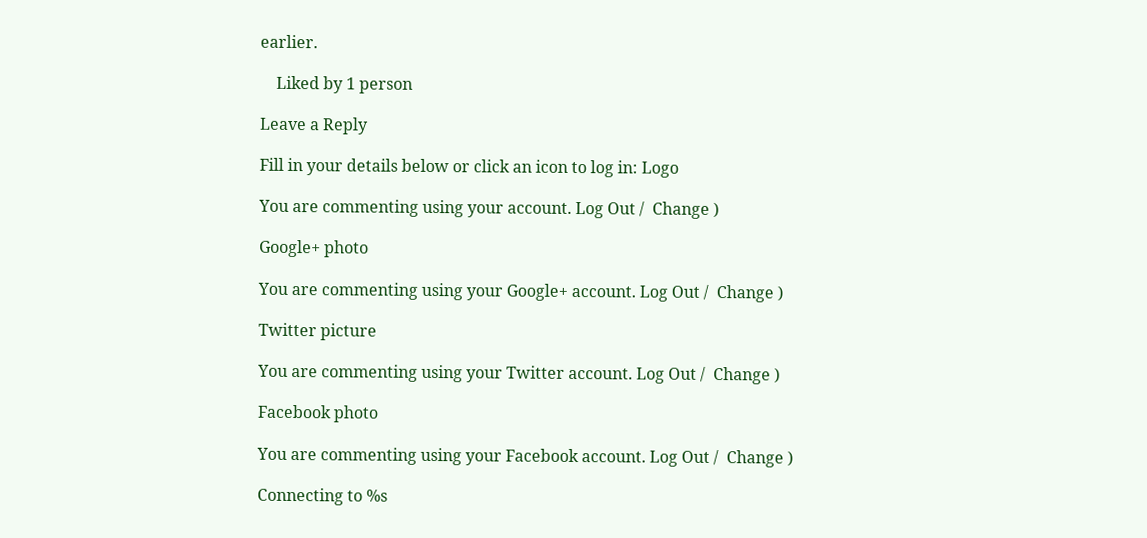earlier.

    Liked by 1 person

Leave a Reply

Fill in your details below or click an icon to log in: Logo

You are commenting using your account. Log Out /  Change )

Google+ photo

You are commenting using your Google+ account. Log Out /  Change )

Twitter picture

You are commenting using your Twitter account. Log Out /  Change )

Facebook photo

You are commenting using your Facebook account. Log Out /  Change )

Connecting to %s